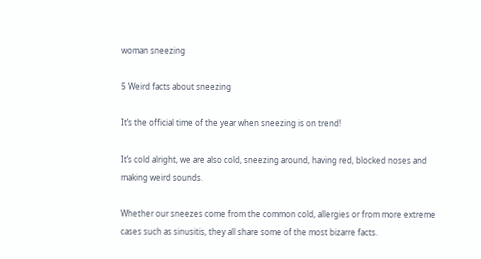woman sneezing

5 Weird facts about sneezing

It’s the official time of the year when sneezing is on trend!

It’s cold alright, we are also cold, sneezing around, having red, blocked noses and making weird sounds.

Whether our sneezes come from the common cold, allergies or from more extreme cases such as sinusitis, they all share some of the most bizarre facts.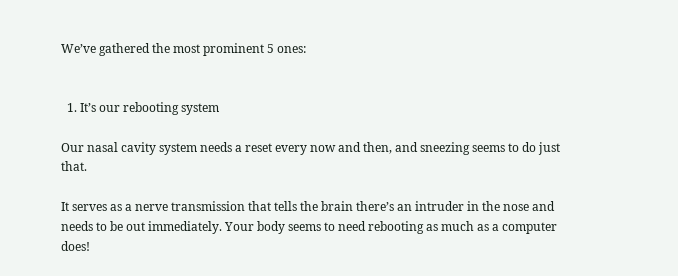We’ve gathered the most prominent 5 ones:


  1. It’s our rebooting system

Our nasal cavity system needs a reset every now and then, and sneezing seems to do just that.

It serves as a nerve transmission that tells the brain there’s an intruder in the nose and needs to be out immediately. Your body seems to need rebooting as much as a computer does!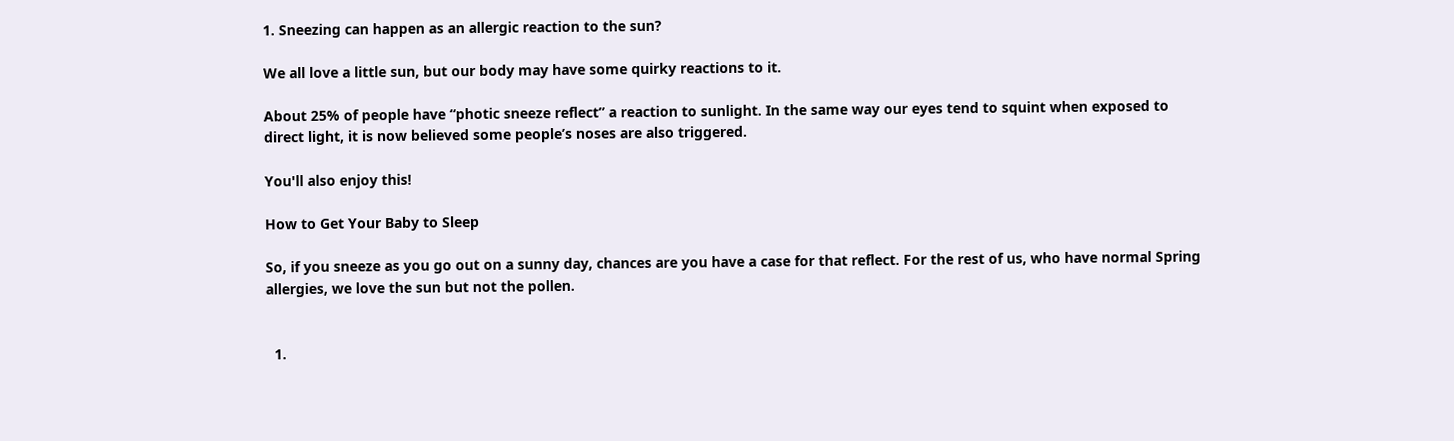1. Sneezing can happen as an allergic reaction to the sun?

We all love a little sun, but our body may have some quirky reactions to it.

About 25% of people have “photic sneeze reflect” a reaction to sunlight. In the same way our eyes tend to squint when exposed to direct light, it is now believed some people’s noses are also triggered.

You'll also enjoy this!

How to Get Your Baby to Sleep

So, if you sneeze as you go out on a sunny day, chances are you have a case for that reflect. For the rest of us, who have normal Spring allergies, we love the sun but not the pollen.


  1.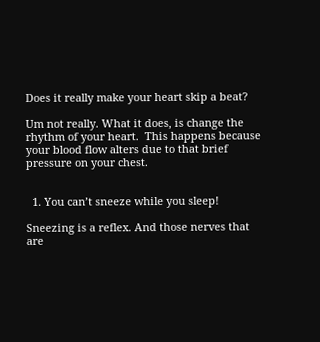Does it really make your heart skip a beat?

Um not really. What it does, is change the rhythm of your heart.  This happens because your blood flow alters due to that brief pressure on your chest.


  1. You can’t sneeze while you sleep!

Sneezing is a reflex. And those nerves that are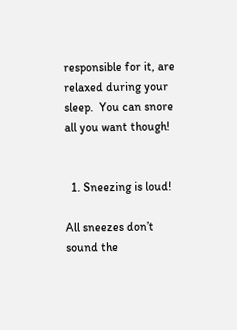responsible for it, are relaxed during your sleep.  You can snore all you want though!


  1. Sneezing is loud!

All sneezes don’t sound the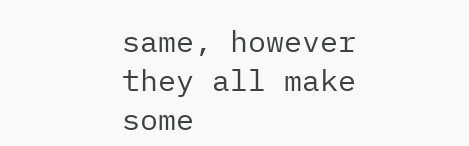same, however they all make some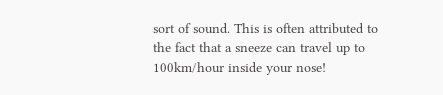sort of sound. This is often attributed to the fact that a sneeze can travel up to 100km/hour inside your nose!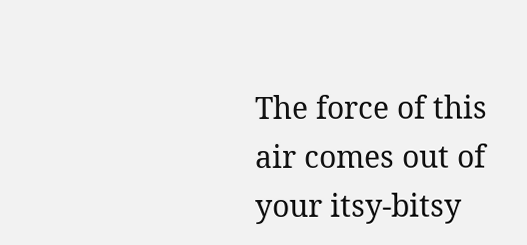The force of this air comes out of your itsy-bitsy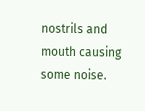nostrils and mouth causing some noise.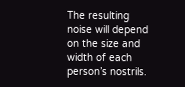The resulting noise will depend on the size and width of each person’s nostrils.